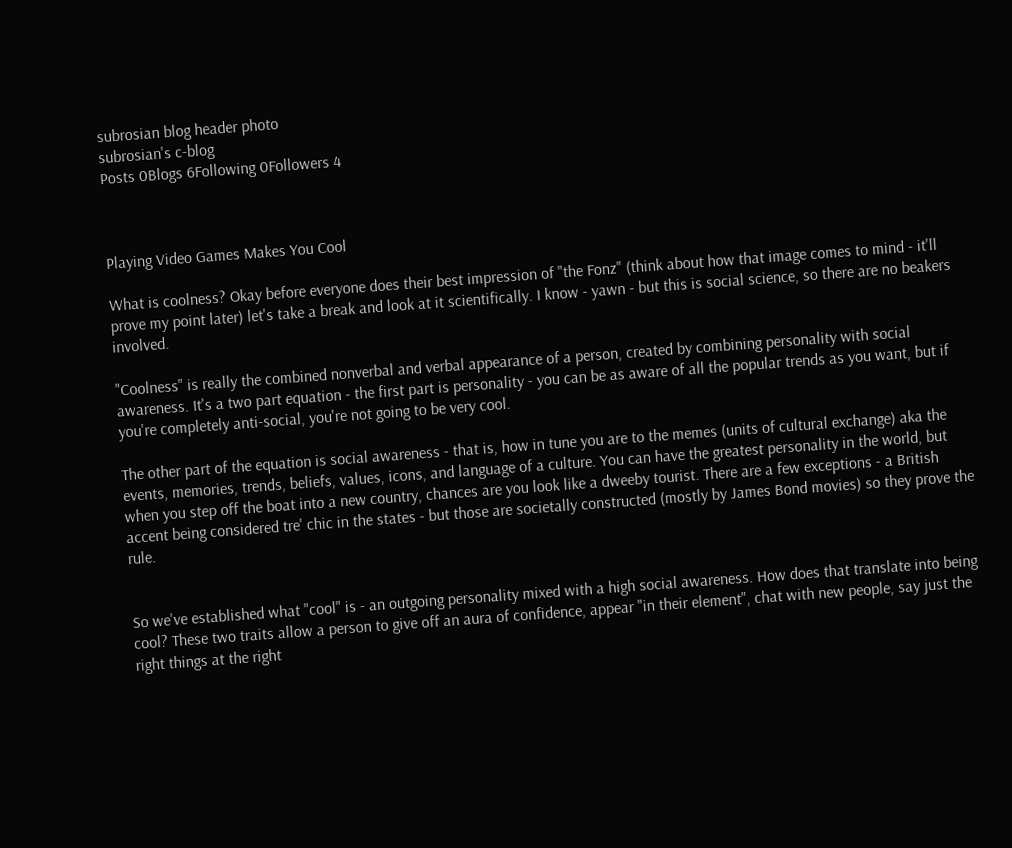subrosian blog header photo
subrosian's c-blog
Posts 0Blogs 6Following 0Followers 4



Playing Video Games Makes You Cool

What is coolness? Okay before everyone does their best impression of "the Fonz" (think about how that image comes to mind - it'll prove my point later) let's take a break and look at it scientifically. I know - yawn - but this is social science, so there are no beakers involved.

"Coolness" is really the combined nonverbal and verbal appearance of a person, created by combining personality with social awareness. It's a two part equation - the first part is personality - you can be as aware of all the popular trends as you want, but if you're completely anti-social, you're not going to be very cool.

The other part of the equation is social awareness - that is, how in tune you are to the memes (units of cultural exchange) aka the events, memories, trends, beliefs, values, icons, and language of a culture. You can have the greatest personality in the world, but when you step off the boat into a new country, chances are you look like a dweeby tourist. There are a few exceptions - a British accent being considered tre' chic in the states - but those are societally constructed (mostly by James Bond movies) so they prove the rule.


So we've established what "cool" is - an outgoing personality mixed with a high social awareness. How does that translate into being cool? These two traits allow a person to give off an aura of confidence, appear "in their element", chat with new people, say just the right things at the right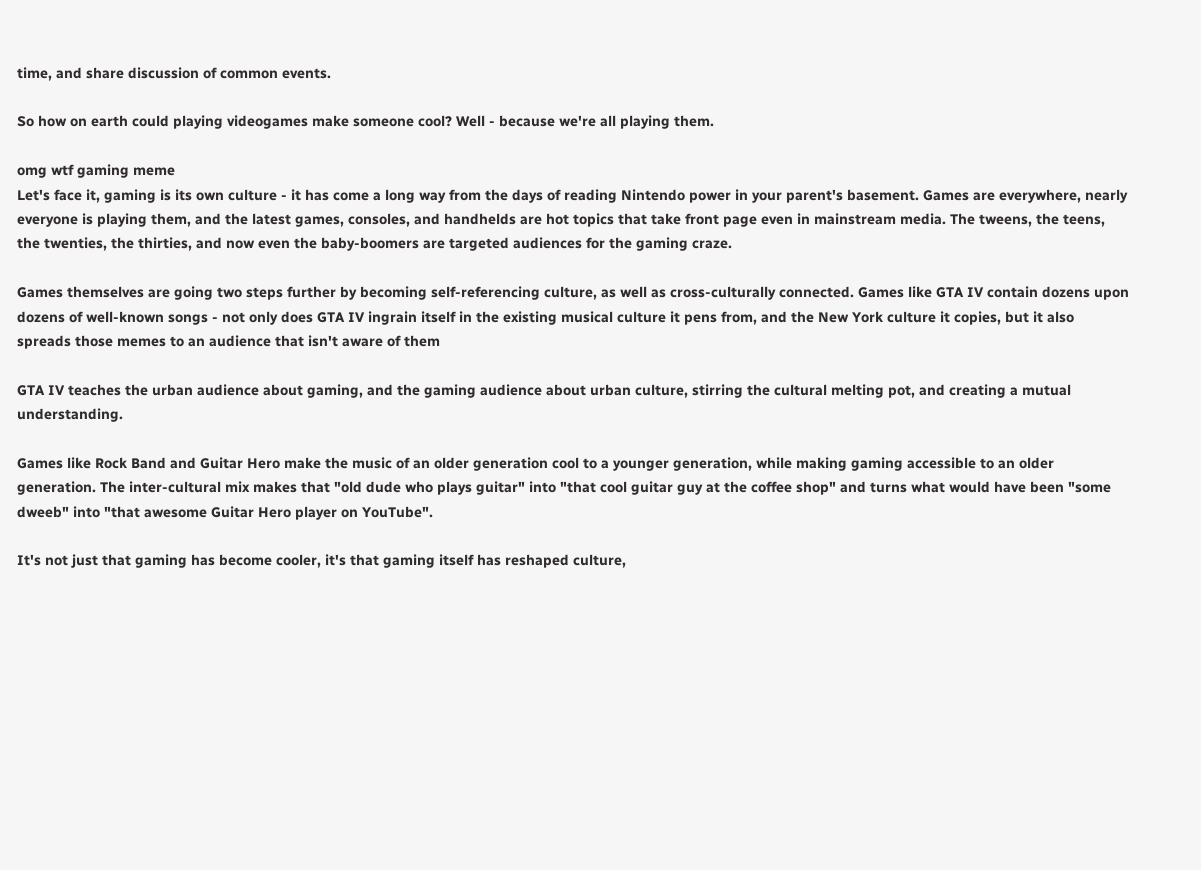time, and share discussion of common events.

So how on earth could playing videogames make someone cool? Well - because we're all playing them.

omg wtf gaming meme
Let's face it, gaming is its own culture - it has come a long way from the days of reading Nintendo power in your parent's basement. Games are everywhere, nearly everyone is playing them, and the latest games, consoles, and handhelds are hot topics that take front page even in mainstream media. The tweens, the teens, the twenties, the thirties, and now even the baby-boomers are targeted audiences for the gaming craze.

Games themselves are going two steps further by becoming self-referencing culture, as well as cross-culturally connected. Games like GTA IV contain dozens upon dozens of well-known songs - not only does GTA IV ingrain itself in the existing musical culture it pens from, and the New York culture it copies, but it also spreads those memes to an audience that isn't aware of them

GTA IV teaches the urban audience about gaming, and the gaming audience about urban culture, stirring the cultural melting pot, and creating a mutual understanding.

Games like Rock Band and Guitar Hero make the music of an older generation cool to a younger generation, while making gaming accessible to an older generation. The inter-cultural mix makes that "old dude who plays guitar" into "that cool guitar guy at the coffee shop" and turns what would have been "some dweeb" into "that awesome Guitar Hero player on YouTube".

It's not just that gaming has become cooler, it's that gaming itself has reshaped culture,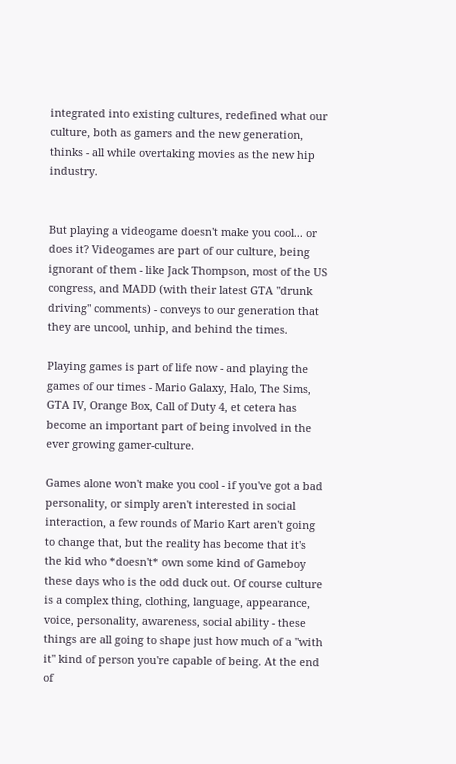integrated into existing cultures, redefined what our culture, both as gamers and the new generation, thinks - all while overtaking movies as the new hip industry.


But playing a videogame doesn't make you cool... or does it? Videogames are part of our culture, being ignorant of them - like Jack Thompson, most of the US congress, and MADD (with their latest GTA "drunk driving" comments) - conveys to our generation that they are uncool, unhip, and behind the times.

Playing games is part of life now - and playing the games of our times - Mario Galaxy, Halo, The Sims, GTA IV, Orange Box, Call of Duty 4, et cetera has become an important part of being involved in the ever growing gamer-culture.

Games alone won't make you cool - if you've got a bad personality, or simply aren't interested in social interaction, a few rounds of Mario Kart aren't going to change that, but the reality has become that it's the kid who *doesn't* own some kind of Gameboy these days who is the odd duck out. Of course culture is a complex thing, clothing, language, appearance, voice, personality, awareness, social ability - these things are all going to shape just how much of a "with it" kind of person you're capable of being. At the end of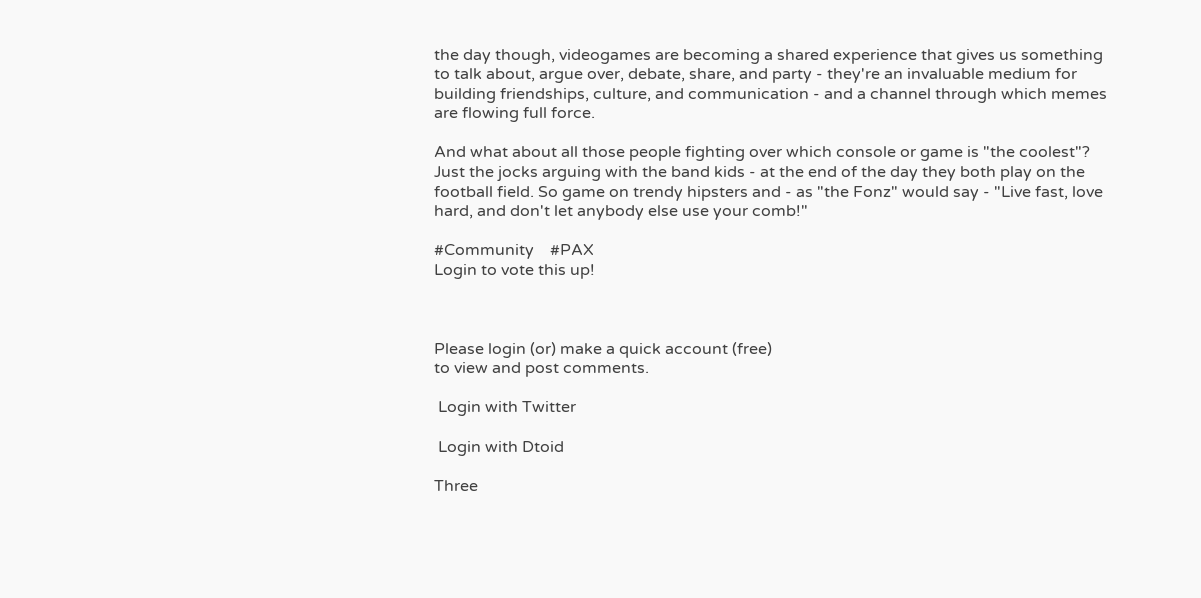the day though, videogames are becoming a shared experience that gives us something to talk about, argue over, debate, share, and party - they're an invaluable medium for building friendships, culture, and communication - and a channel through which memes are flowing full force.

And what about all those people fighting over which console or game is "the coolest"? Just the jocks arguing with the band kids - at the end of the day they both play on the football field. So game on trendy hipsters and - as "the Fonz" would say - "Live fast, love hard, and don't let anybody else use your comb!"

#Community    #PAX
Login to vote this up!



Please login (or) make a quick account (free)
to view and post comments.

 Login with Twitter

 Login with Dtoid

Three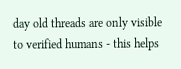day old threads are only visible to verified humans - this helps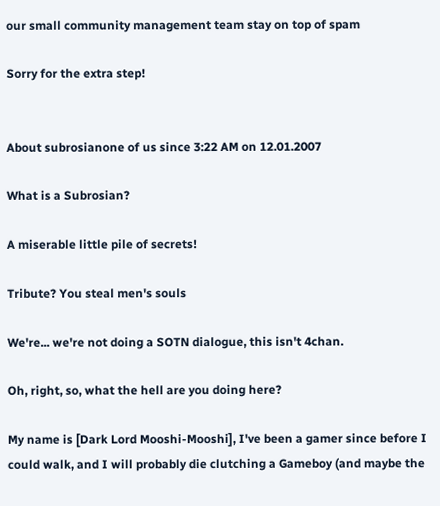our small community management team stay on top of spam

Sorry for the extra step!


About subrosianone of us since 3:22 AM on 12.01.2007

What is a Subrosian?

A miserable little pile of secrets!

Tribute? You steal men's souls

We're... we're not doing a SOTN dialogue, this isn't 4chan.

Oh, right, so, what the hell are you doing here?

My name is [Dark Lord Mooshi-Mooshi], I've been a gamer since before I could walk, and I will probably die clutching a Gameboy (and maybe the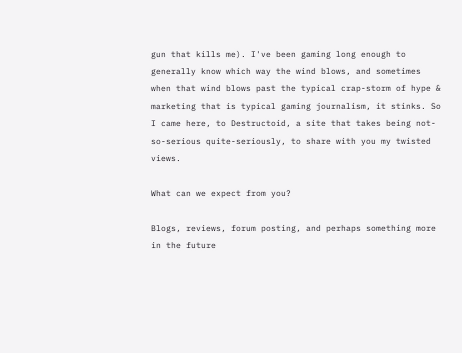gun that kills me). I've been gaming long enough to generally know which way the wind blows, and sometimes when that wind blows past the typical crap-storm of hype & marketing that is typical gaming journalism, it stinks. So I came here, to Destructoid, a site that takes being not-so-serious quite-seriously, to share with you my twisted views.

What can we expect from you?

Blogs, reviews, forum posting, and perhaps something more in the future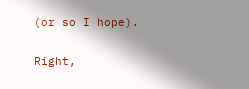(or so I hope).

Right,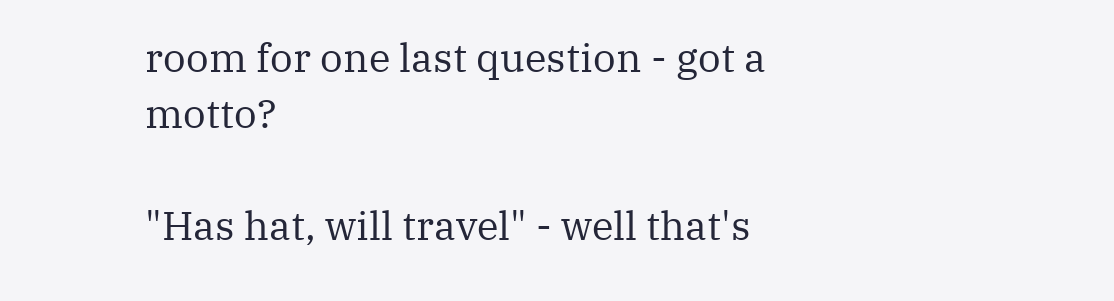room for one last question - got a motto?

"Has hat, will travel" - well that's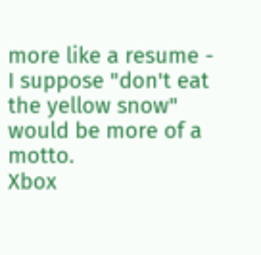more like a resume - I suppose "don't eat the yellow snow" would be more of a motto.
Xbox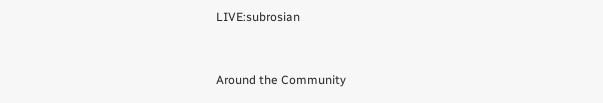LIVE:subrosian


Around the Community